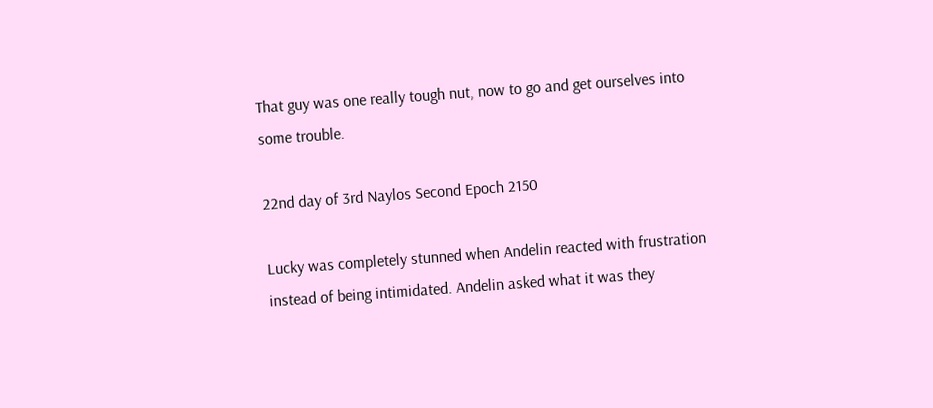That guy was one really tough nut, now to go and get ourselves into some trouble.

22nd day of 3rd Naylos Second Epoch 2150

Lucky was completely stunned when Andelin reacted with frustration instead of being intimidated. Andelin asked what it was they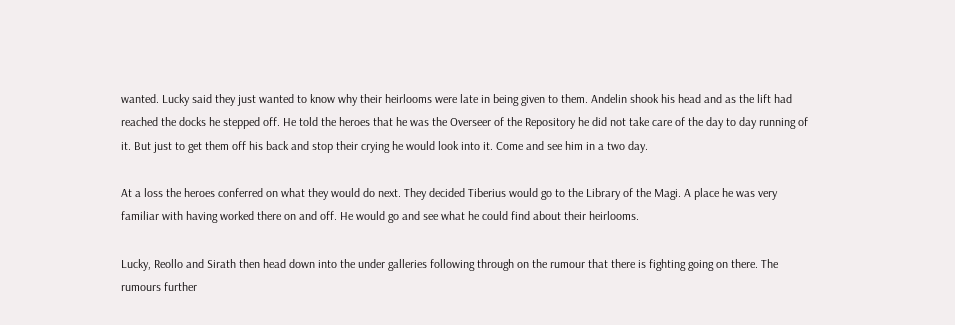wanted. Lucky said they just wanted to know why their heirlooms were late in being given to them. Andelin shook his head and as the lift had reached the docks he stepped off. He told the heroes that he was the Overseer of the Repository he did not take care of the day to day running of it. But just to get them off his back and stop their crying he would look into it. Come and see him in a two day.

At a loss the heroes conferred on what they would do next. They decided Tiberius would go to the Library of the Magi. A place he was very familiar with having worked there on and off. He would go and see what he could find about their heirlooms.

Lucky, Reollo and Sirath then head down into the under galleries following through on the rumour that there is fighting going on there. The rumours further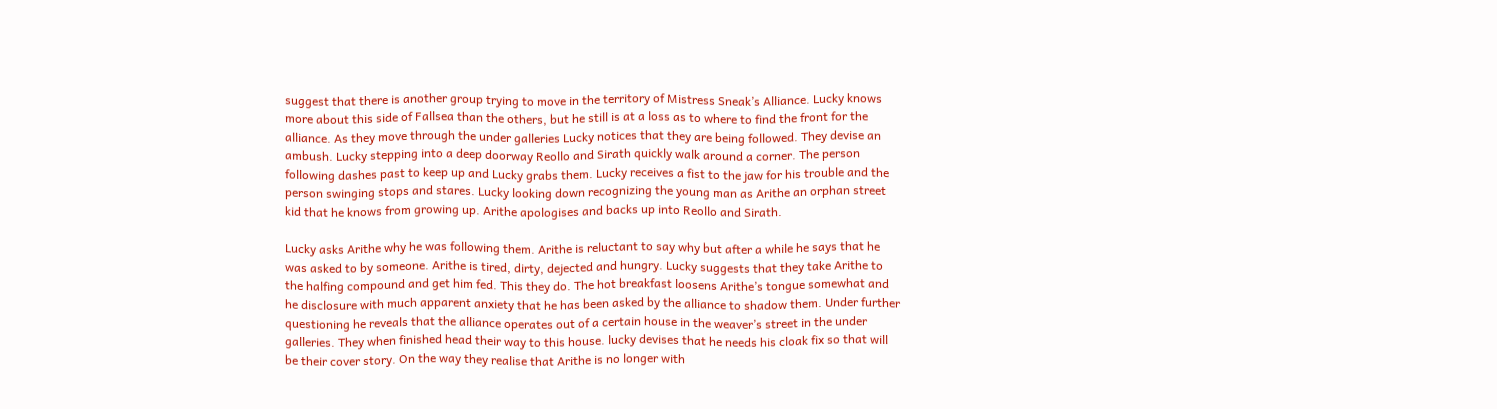suggest that there is another group trying to move in the territory of Mistress Sneak’s Alliance. Lucky knows more about this side of Fallsea than the others, but he still is at a loss as to where to find the front for the alliance. As they move through the under galleries Lucky notices that they are being followed. They devise an ambush. Lucky stepping into a deep doorway Reollo and Sirath quickly walk around a corner. The person following dashes past to keep up and Lucky grabs them. Lucky receives a fist to the jaw for his trouble and the person swinging stops and stares. Lucky looking down recognizing the young man as Arithe an orphan street kid that he knows from growing up. Arithe apologises and backs up into Reollo and Sirath.

Lucky asks Arithe why he was following them. Arithe is reluctant to say why but after a while he says that he was asked to by someone. Arithe is tired, dirty, dejected and hungry. Lucky suggests that they take Arithe to the halfing compound and get him fed. This they do. The hot breakfast loosens Arithe’s tongue somewhat and he disclosure with much apparent anxiety that he has been asked by the alliance to shadow them. Under further questioning he reveals that the alliance operates out of a certain house in the weaver’s street in the under galleries. They when finished head their way to this house. lucky devises that he needs his cloak fix so that will be their cover story. On the way they realise that Arithe is no longer with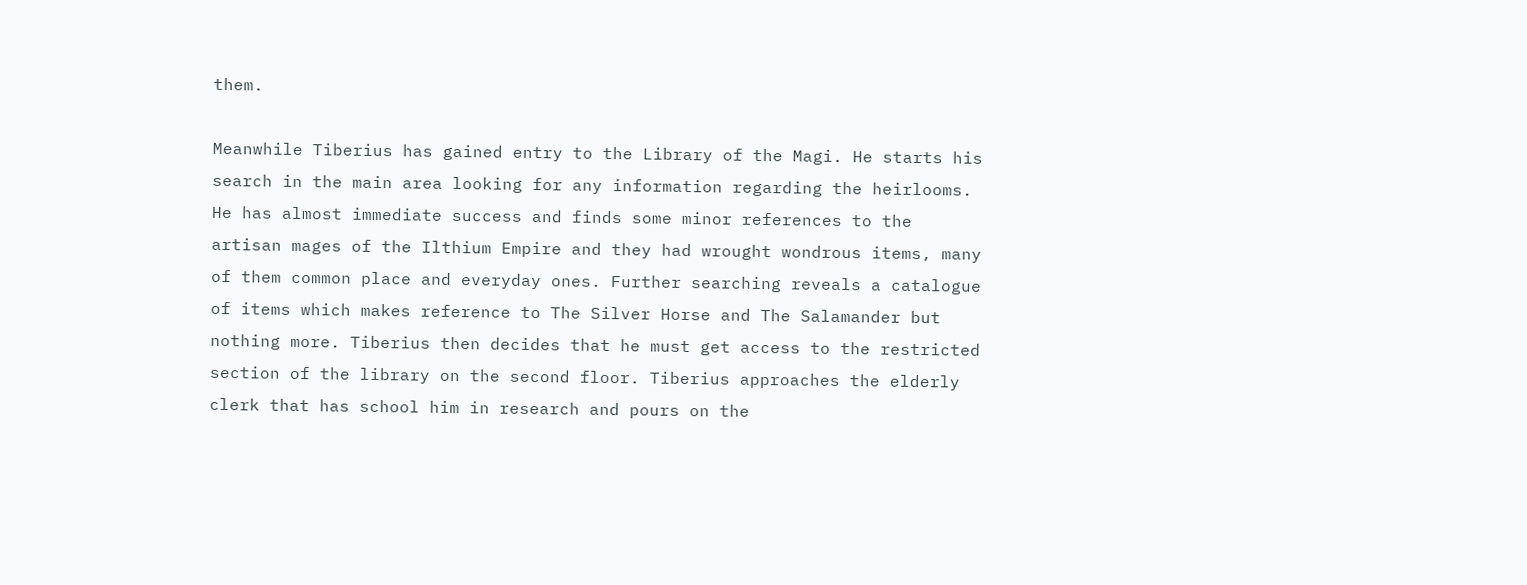them.

Meanwhile Tiberius has gained entry to the Library of the Magi. He starts his search in the main area looking for any information regarding the heirlooms. He has almost immediate success and finds some minor references to the artisan mages of the Ilthium Empire and they had wrought wondrous items, many of them common place and everyday ones. Further searching reveals a catalogue of items which makes reference to The Silver Horse and The Salamander but nothing more. Tiberius then decides that he must get access to the restricted section of the library on the second floor. Tiberius approaches the elderly clerk that has school him in research and pours on the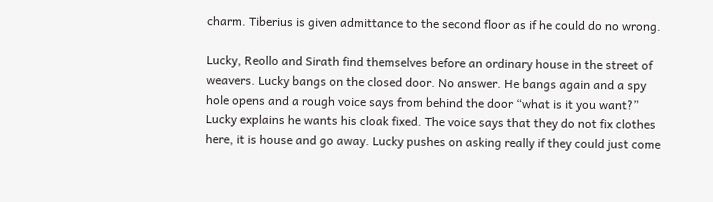charm. Tiberius is given admittance to the second floor as if he could do no wrong.

Lucky, Reollo and Sirath find themselves before an ordinary house in the street of weavers. Lucky bangs on the closed door. No answer. He bangs again and a spy hole opens and a rough voice says from behind the door “what is it you want?” Lucky explains he wants his cloak fixed. The voice says that they do not fix clothes here, it is house and go away. Lucky pushes on asking really if they could just come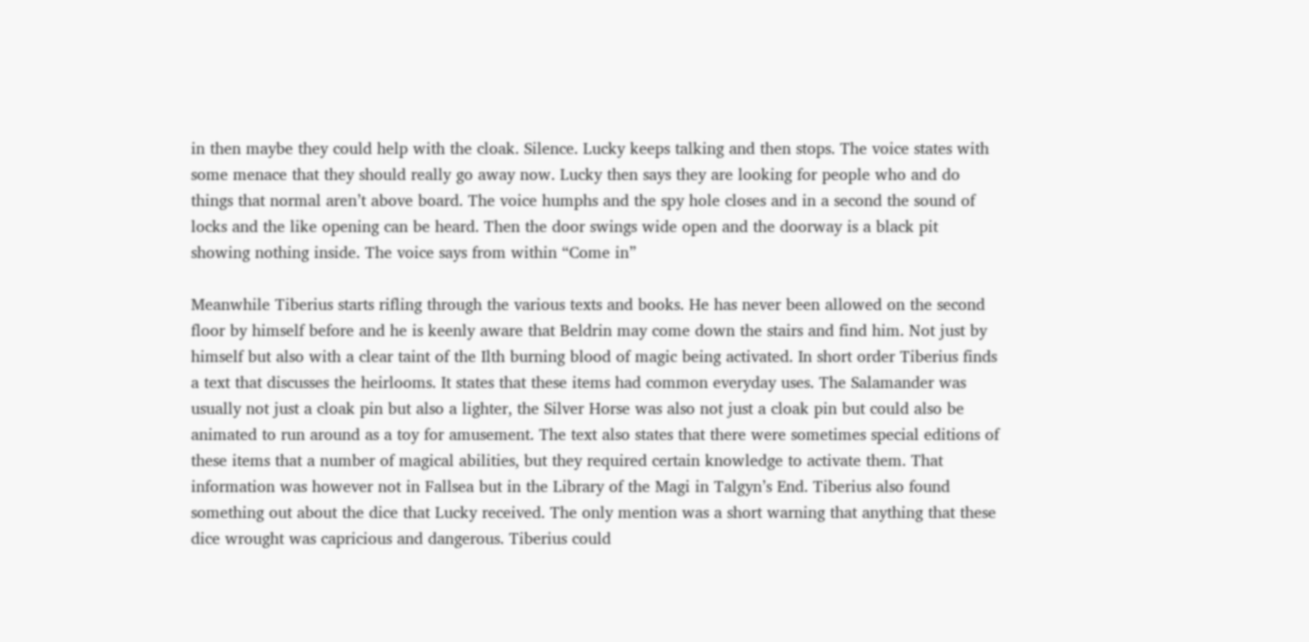in then maybe they could help with the cloak. Silence. Lucky keeps talking and then stops. The voice states with some menace that they should really go away now. Lucky then says they are looking for people who and do things that normal aren’t above board. The voice humphs and the spy hole closes and in a second the sound of locks and the like opening can be heard. Then the door swings wide open and the doorway is a black pit showing nothing inside. The voice says from within “Come in”

Meanwhile Tiberius starts rifling through the various texts and books. He has never been allowed on the second floor by himself before and he is keenly aware that Beldrin may come down the stairs and find him. Not just by himself but also with a clear taint of the Ilth burning blood of magic being activated. In short order Tiberius finds a text that discusses the heirlooms. It states that these items had common everyday uses. The Salamander was usually not just a cloak pin but also a lighter, the Silver Horse was also not just a cloak pin but could also be animated to run around as a toy for amusement. The text also states that there were sometimes special editions of these items that a number of magical abilities, but they required certain knowledge to activate them. That information was however not in Fallsea but in the Library of the Magi in Talgyn’s End. Tiberius also found something out about the dice that Lucky received. The only mention was a short warning that anything that these dice wrought was capricious and dangerous. Tiberius could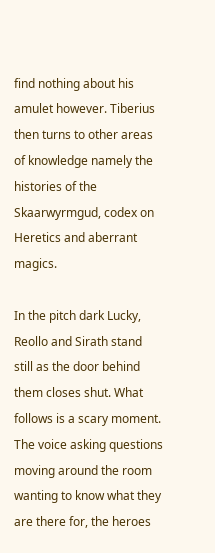find nothing about his amulet however. Tiberius then turns to other areas of knowledge namely the histories of the Skaarwyrmgud, codex on Heretics and aberrant magics.

In the pitch dark Lucky, Reollo and Sirath stand still as the door behind them closes shut. What follows is a scary moment. The voice asking questions moving around the room wanting to know what they are there for, the heroes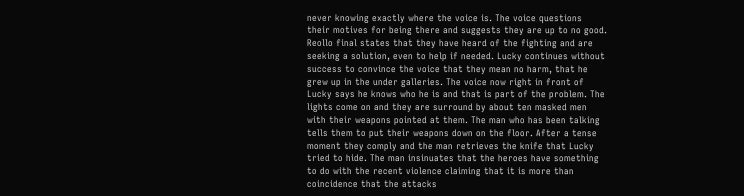never knowing exactly where the voice is. The voice questions their motives for being there and suggests they are up to no good. Reollo final states that they have heard of the fighting and are seeking a solution, even to help if needed. Lucky continues without success to convince the voice that they mean no harm, that he grew up in the under galleries. The voice now right in front of Lucky says he knows who he is and that is part of the problem. The lights come on and they are surround by about ten masked men with their weapons pointed at them. The man who has been talking tells them to put their weapons down on the floor. After a tense moment they comply and the man retrieves the knife that Lucky tried to hide. The man insinuates that the heroes have something to do with the recent violence claiming that it is more than coincidence that the attacks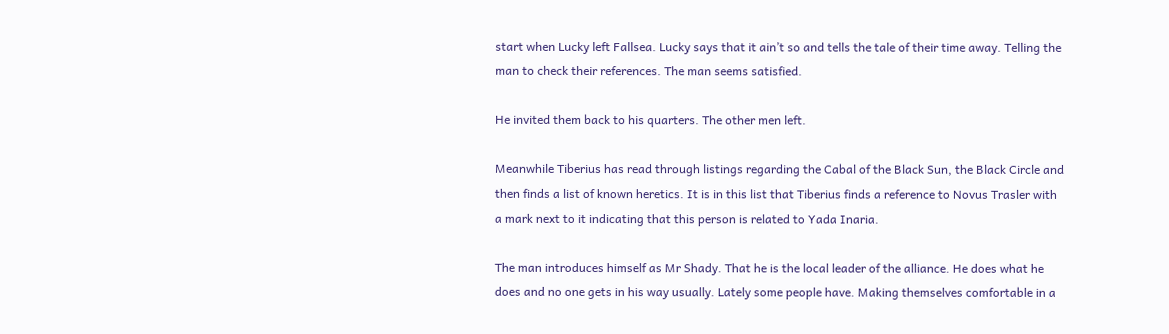start when Lucky left Fallsea. Lucky says that it ain’t so and tells the tale of their time away. Telling the man to check their references. The man seems satisfied.

He invited them back to his quarters. The other men left.

Meanwhile Tiberius has read through listings regarding the Cabal of the Black Sun, the Black Circle and then finds a list of known heretics. It is in this list that Tiberius finds a reference to Novus Trasler with a mark next to it indicating that this person is related to Yada Inaria.

The man introduces himself as Mr Shady. That he is the local leader of the alliance. He does what he does and no one gets in his way usually. Lately some people have. Making themselves comfortable in a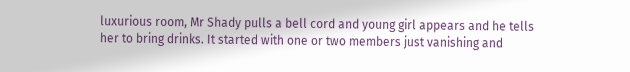luxurious room, Mr Shady pulls a bell cord and young girl appears and he tells her to bring drinks. It started with one or two members just vanishing and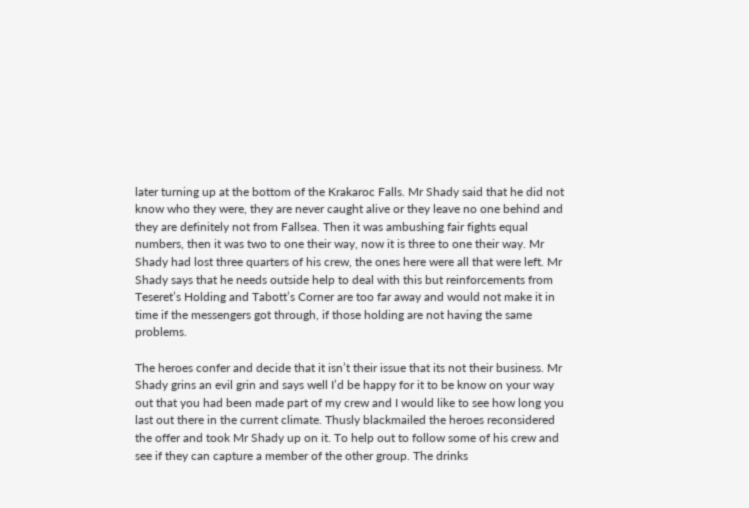later turning up at the bottom of the Krakaroc Falls. Mr Shady said that he did not know who they were, they are never caught alive or they leave no one behind and they are definitely not from Fallsea. Then it was ambushing fair fights equal numbers, then it was two to one their way, now it is three to one their way. Mr Shady had lost three quarters of his crew, the ones here were all that were left. Mr Shady says that he needs outside help to deal with this but reinforcements from Teseret’s Holding and Tabott’s Corner are too far away and would not make it in time if the messengers got through, if those holding are not having the same problems.

The heroes confer and decide that it isn’t their issue that its not their business. Mr Shady grins an evil grin and says well I’d be happy for it to be know on your way out that you had been made part of my crew and I would like to see how long you last out there in the current climate. Thusly blackmailed the heroes reconsidered the offer and took Mr Shady up on it. To help out to follow some of his crew and see if they can capture a member of the other group. The drinks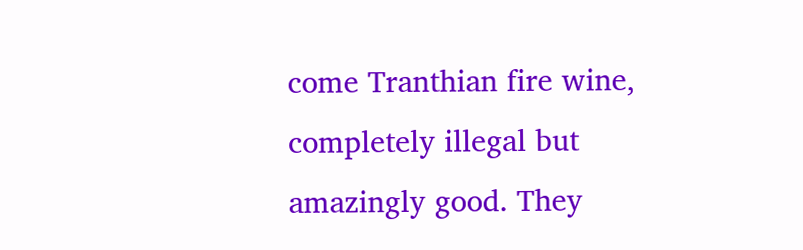come Tranthian fire wine, completely illegal but amazingly good. They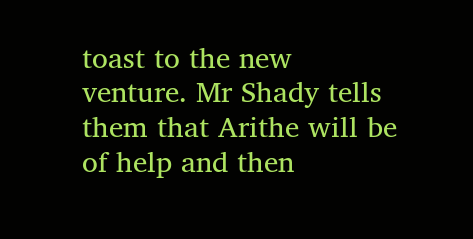toast to the new venture. Mr Shady tells them that Arithe will be of help and then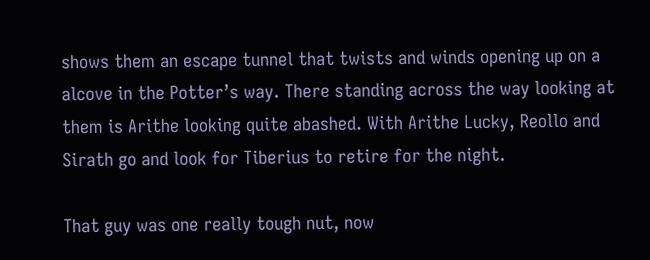shows them an escape tunnel that twists and winds opening up on a alcove in the Potter’s way. There standing across the way looking at them is Arithe looking quite abashed. With Arithe Lucky, Reollo and Sirath go and look for Tiberius to retire for the night.

That guy was one really tough nut, now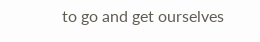to go and get ourselves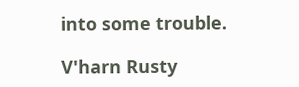into some trouble.

V'harn Rusty